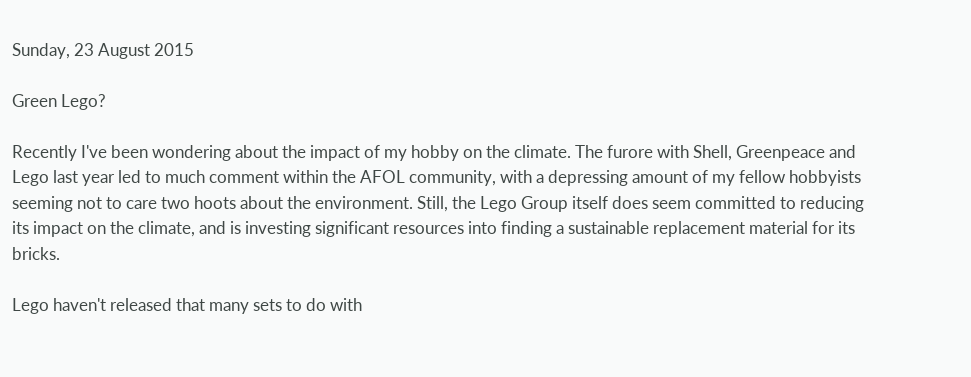Sunday, 23 August 2015

Green Lego?

Recently I've been wondering about the impact of my hobby on the climate. The furore with Shell, Greenpeace and Lego last year led to much comment within the AFOL community, with a depressing amount of my fellow hobbyists seeming not to care two hoots about the environment. Still, the Lego Group itself does seem committed to reducing its impact on the climate, and is investing significant resources into finding a sustainable replacement material for its bricks.

Lego haven't released that many sets to do with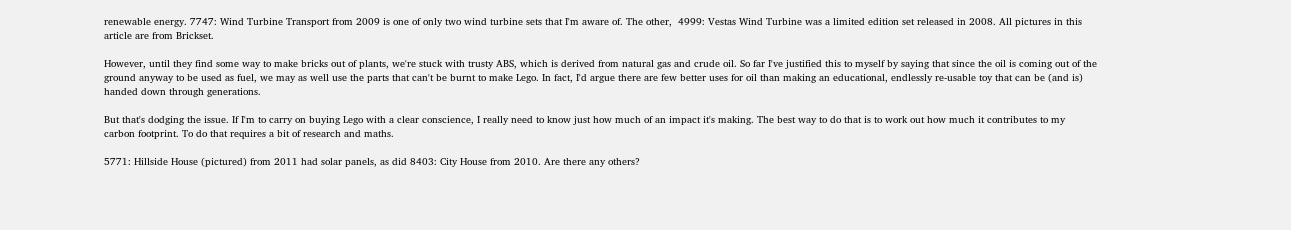renewable energy. 7747: Wind Turbine Transport from 2009 is one of only two wind turbine sets that I'm aware of. The other,  4999: Vestas Wind Turbine was a limited edition set released in 2008. All pictures in this article are from Brickset.

However, until they find some way to make bricks out of plants, we're stuck with trusty ABS, which is derived from natural gas and crude oil. So far I've justified this to myself by saying that since the oil is coming out of the ground anyway to be used as fuel, we may as well use the parts that can't be burnt to make Lego. In fact, I'd argue there are few better uses for oil than making an educational, endlessly re-usable toy that can be (and is) handed down through generations.

But that's dodging the issue. If I'm to carry on buying Lego with a clear conscience, I really need to know just how much of an impact it's making. The best way to do that is to work out how much it contributes to my carbon footprint. To do that requires a bit of research and maths.

5771: Hillside House (pictured) from 2011 had solar panels, as did 8403: City House from 2010. Are there any others?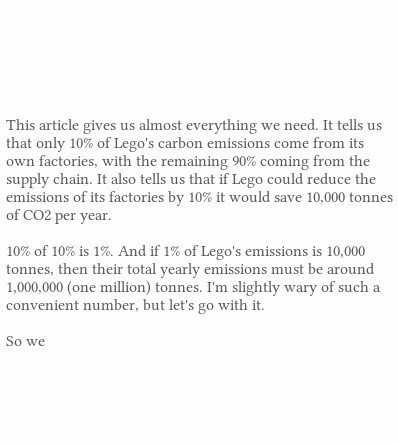This article gives us almost everything we need. It tells us that only 10% of Lego's carbon emissions come from its own factories, with the remaining 90% coming from the supply chain. It also tells us that if Lego could reduce the emissions of its factories by 10% it would save 10,000 tonnes of CO2 per year.

10% of 10% is 1%. And if 1% of Lego's emissions is 10,000 tonnes, then their total yearly emissions must be around 1,000,000 (one million) tonnes. I'm slightly wary of such a convenient number, but let's go with it.

So we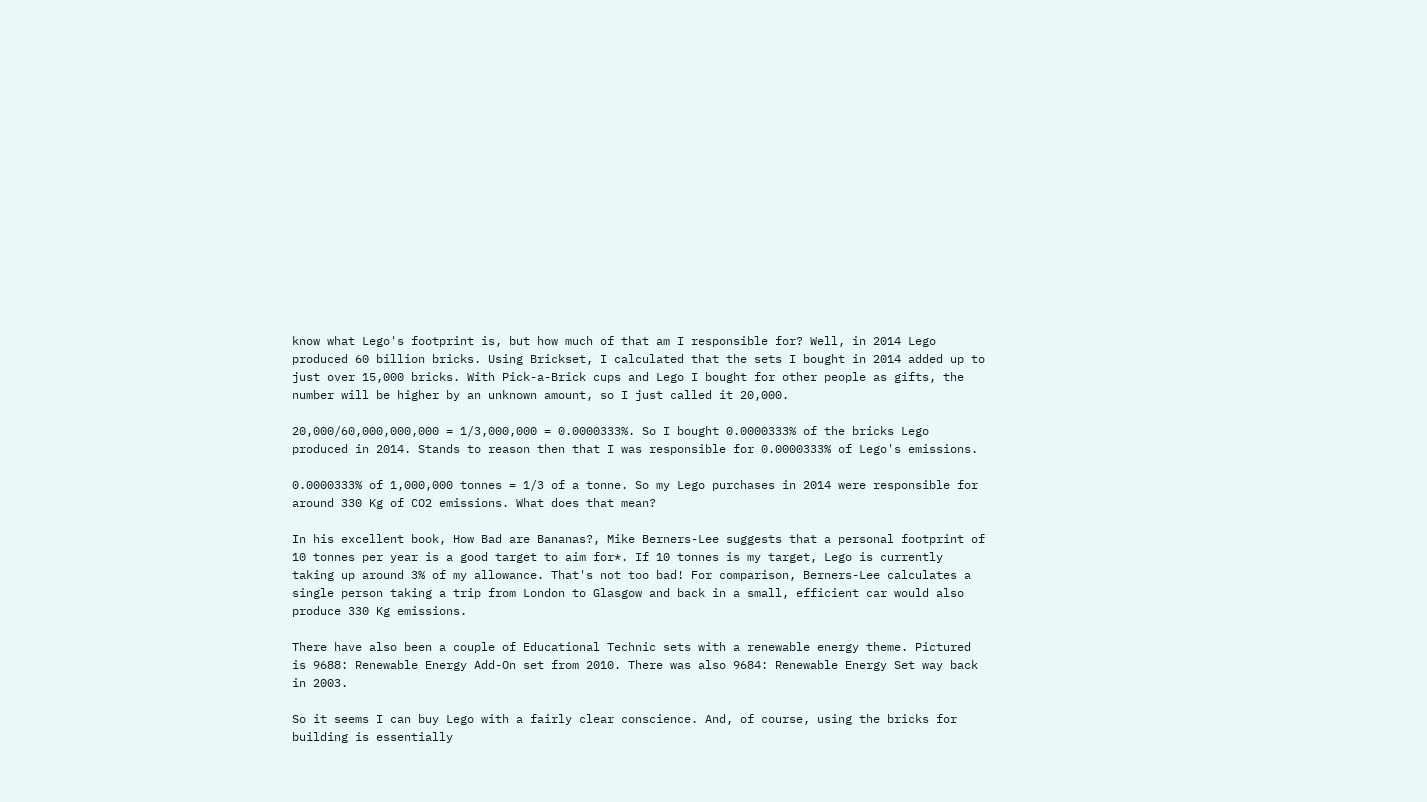know what Lego's footprint is, but how much of that am I responsible for? Well, in 2014 Lego produced 60 billion bricks. Using Brickset, I calculated that the sets I bought in 2014 added up to just over 15,000 bricks. With Pick-a-Brick cups and Lego I bought for other people as gifts, the number will be higher by an unknown amount, so I just called it 20,000.

20,000/60,000,000,000 = 1/3,000,000 = 0.0000333%. So I bought 0.0000333% of the bricks Lego produced in 2014. Stands to reason then that I was responsible for 0.0000333% of Lego's emissions.

0.0000333% of 1,000,000 tonnes = 1/3 of a tonne. So my Lego purchases in 2014 were responsible for around 330 Kg of CO2 emissions. What does that mean?

In his excellent book, How Bad are Bananas?, Mike Berners-Lee suggests that a personal footprint of 10 tonnes per year is a good target to aim for*. If 10 tonnes is my target, Lego is currently taking up around 3% of my allowance. That's not too bad! For comparison, Berners-Lee calculates a single person taking a trip from London to Glasgow and back in a small, efficient car would also produce 330 Kg emissions.

There have also been a couple of Educational Technic sets with a renewable energy theme. Pictured is 9688: Renewable Energy Add-On set from 2010. There was also 9684: Renewable Energy Set way back in 2003.

So it seems I can buy Lego with a fairly clear conscience. And, of course, using the bricks for building is essentially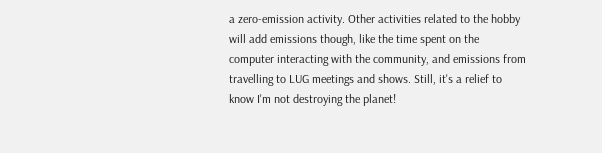a zero-emission activity. Other activities related to the hobby will add emissions though, like the time spent on the computer interacting with the community, and emissions from travelling to LUG meetings and shows. Still, it's a relief to know I'm not destroying the planet!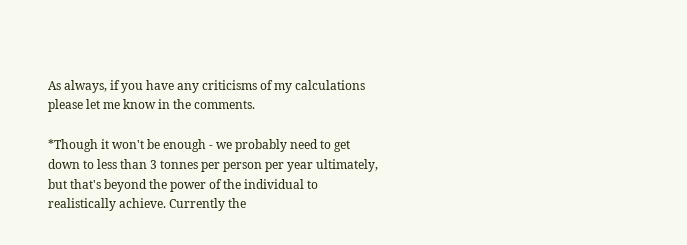As always, if you have any criticisms of my calculations please let me know in the comments.

*Though it won't be enough - we probably need to get down to less than 3 tonnes per person per year ultimately, but that's beyond the power of the individual to realistically achieve. Currently the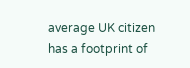average UK citizen has a footprint of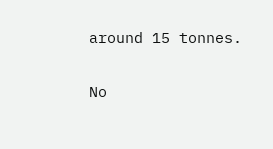around 15 tonnes.

No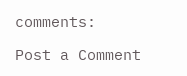comments:

Post a Comment